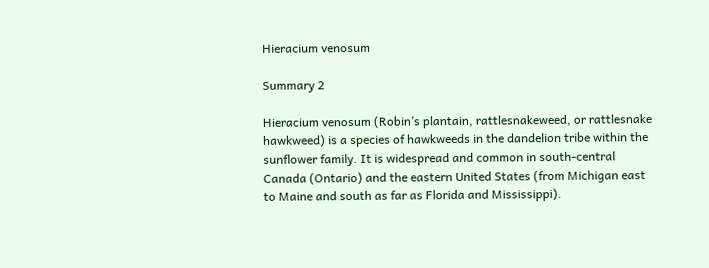Hieracium venosum

Summary 2

Hieracium venosum (Robin’s plantain, rattlesnakeweed, or rattlesnake hawkweed) is a species of hawkweeds in the dandelion tribe within the sunflower family. It is widespread and common in south-central Canada (Ontario) and the eastern United States (from Michigan east to Maine and south as far as Florida and Mississippi).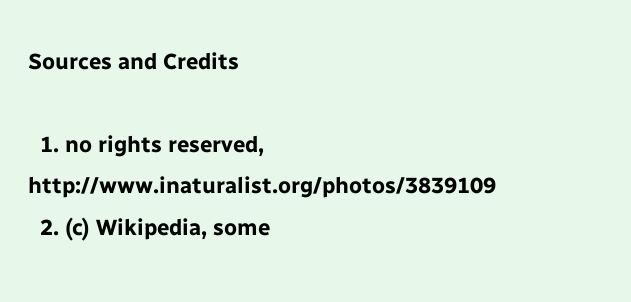Sources and Credits

  1. no rights reserved, http://www.inaturalist.org/photos/3839109
  2. (c) Wikipedia, some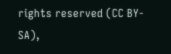rights reserved (CC BY-SA),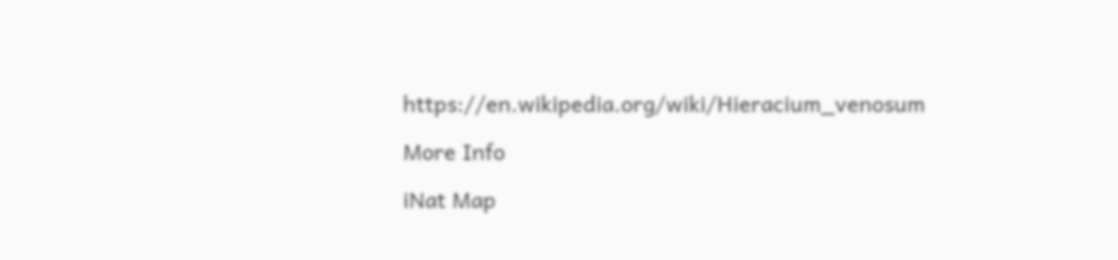https://en.wikipedia.org/wiki/Hieracium_venosum

More Info

iNat Map